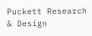Puckett Research & Design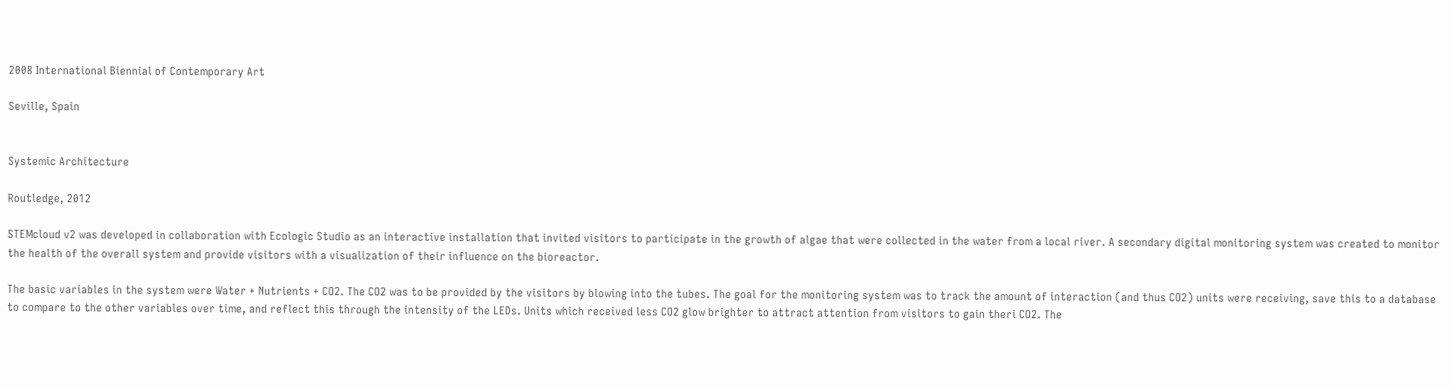2008 International Biennial of Contemporary Art

Seville, Spain


Systemic Architecture

Routledge, 2012

STEMcloud v2 was developed in collaboration with Ecologic Studio as an interactive installation that invited visitors to participate in the growth of algae that were collected in the water from a local river. A secondary digital monitoring system was created to monitor the health of the overall system and provide visitors with a visualization of their influence on the bioreactor.

The basic variables in the system were Water + Nutrients + CO2. The CO2 was to be provided by the visitors by blowing into the tubes. The goal for the monitoring system was to track the amount of interaction (and thus CO2) units were receiving, save this to a database to compare to the other variables over time, and reflect this through the intensity of the LEDs. Units which received less CO2 glow brighter to attract attention from visitors to gain theri CO2. The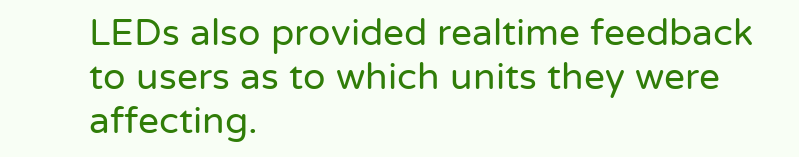LEDs also provided realtime feedback to users as to which units they were affecting.